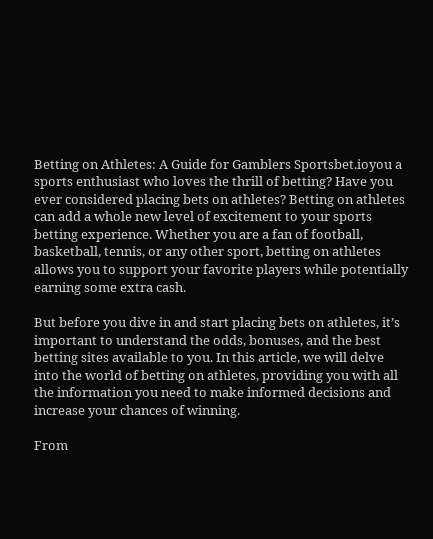Betting on Athletes: A Guide for Gamblers Sportsbet.ioyou a sports enthusiast who loves the thrill of betting? Have you ever considered placing bets on athletes? Betting on athletes can add a whole new level of excitement to your sports betting experience. Whether you are a fan of football, basketball, tennis, or any other sport, betting on athletes allows you to support your favorite players while potentially earning some extra cash.

But before you dive in and start placing bets on athletes, it’s important to understand the odds, bonuses, and the best betting sites available to you. In this article, we will delve into the world of betting on athletes, providing you with all the information you need to make informed decisions and increase your chances of winning.

From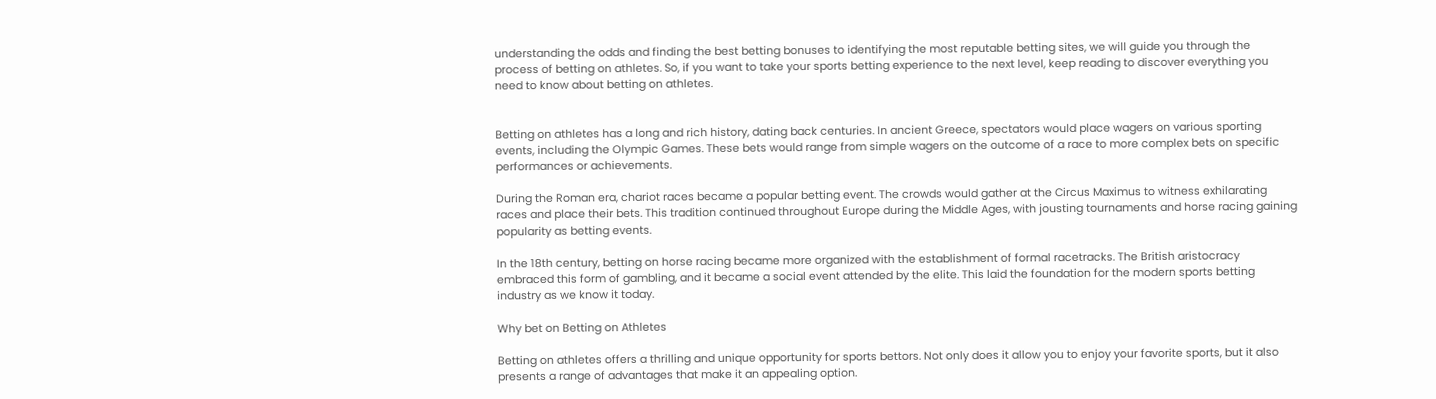understanding the odds and finding the best betting bonuses to identifying the most reputable betting sites, we will guide you through the process of betting on athletes. So, if you want to take your sports betting experience to the next level, keep reading to discover everything you need to know about betting on athletes.


Betting on athletes has a long and rich history, dating back centuries. In ancient Greece, spectators would place wagers on various sporting events, including the Olympic Games. These bets would range from simple wagers on the outcome of a race to more complex bets on specific performances or achievements.

During the Roman era, chariot races became a popular betting event. The crowds would gather at the Circus Maximus to witness exhilarating races and place their bets. This tradition continued throughout Europe during the Middle Ages, with jousting tournaments and horse racing gaining popularity as betting events.

In the 18th century, betting on horse racing became more organized with the establishment of formal racetracks. The British aristocracy embraced this form of gambling, and it became a social event attended by the elite. This laid the foundation for the modern sports betting industry as we know it today.

Why bet on Betting on Athletes

Betting on athletes offers a thrilling and unique opportunity for sports bettors. Not only does it allow you to enjoy your favorite sports, but it also presents a range of advantages that make it an appealing option.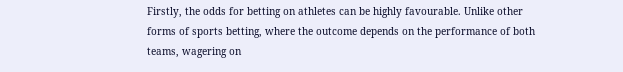Firstly, the odds for betting on athletes can be highly favourable. Unlike other forms of sports betting, where the outcome depends on the performance of both teams, wagering on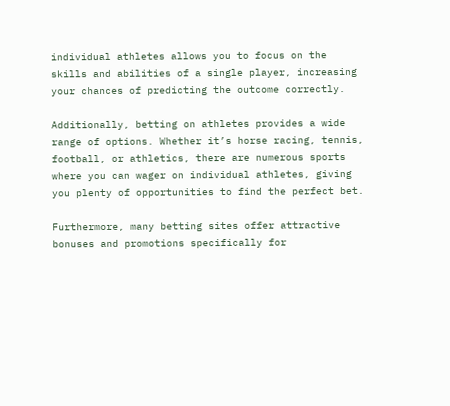individual athletes allows you to focus on the skills and abilities of a single player, increasing your chances of predicting the outcome correctly.

Additionally, betting on athletes provides a wide range of options. Whether it’s horse racing, tennis, football, or athletics, there are numerous sports where you can wager on individual athletes, giving you plenty of opportunities to find the perfect bet.

Furthermore, many betting sites offer attractive bonuses and promotions specifically for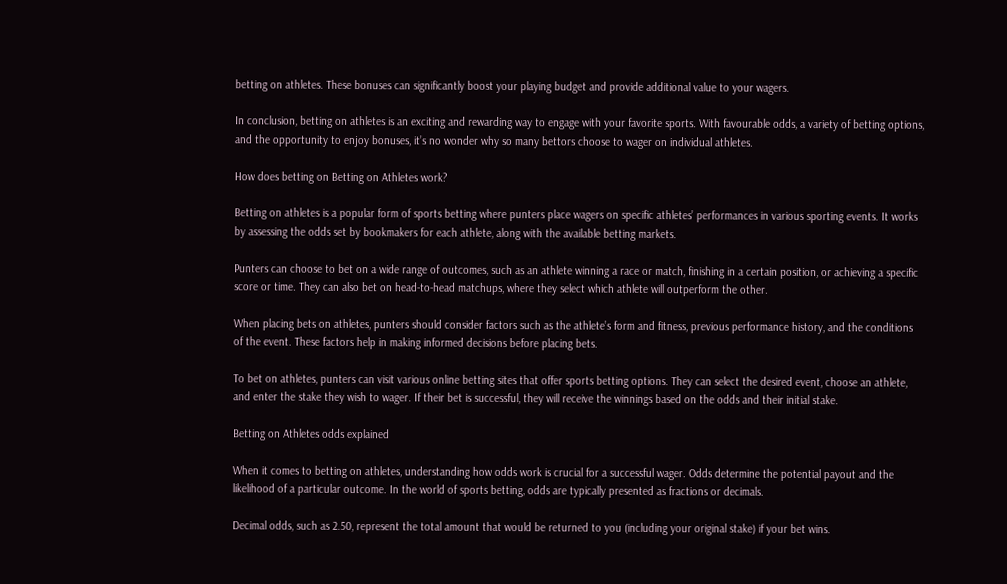betting on athletes. These bonuses can significantly boost your playing budget and provide additional value to your wagers.

In conclusion, betting on athletes is an exciting and rewarding way to engage with your favorite sports. With favourable odds, a variety of betting options, and the opportunity to enjoy bonuses, it’s no wonder why so many bettors choose to wager on individual athletes.

How does betting on Betting on Athletes work?

Betting on athletes is a popular form of sports betting where punters place wagers on specific athletes’ performances in various sporting events. It works by assessing the odds set by bookmakers for each athlete, along with the available betting markets.

Punters can choose to bet on a wide range of outcomes, such as an athlete winning a race or match, finishing in a certain position, or achieving a specific score or time. They can also bet on head-to-head matchups, where they select which athlete will outperform the other.

When placing bets on athletes, punters should consider factors such as the athlete’s form and fitness, previous performance history, and the conditions of the event. These factors help in making informed decisions before placing bets.

To bet on athletes, punters can visit various online betting sites that offer sports betting options. They can select the desired event, choose an athlete, and enter the stake they wish to wager. If their bet is successful, they will receive the winnings based on the odds and their initial stake.

Betting on Athletes odds explained

When it comes to betting on athletes, understanding how odds work is crucial for a successful wager. Odds determine the potential payout and the likelihood of a particular outcome. In the world of sports betting, odds are typically presented as fractions or decimals.

Decimal odds, such as 2.50, represent the total amount that would be returned to you (including your original stake) if your bet wins.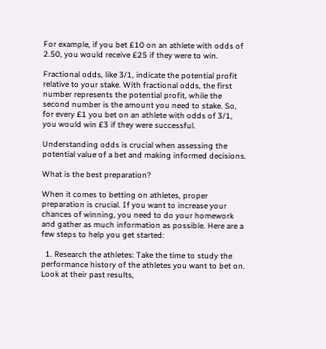For example, if you bet £10 on an athlete with odds of 2.50, you would receive £25 if they were to win.

Fractional odds, like 3/1, indicate the potential profit relative to your stake. With fractional odds, the first number represents the potential profit, while the second number is the amount you need to stake. So, for every £1 you bet on an athlete with odds of 3/1, you would win £3 if they were successful.

Understanding odds is crucial when assessing the potential value of a bet and making informed decisions.

What is the best preparation?

When it comes to betting on athletes, proper preparation is crucial. If you want to increase your chances of winning, you need to do your homework and gather as much information as possible. Here are a few steps to help you get started:

  1. Research the athletes: Take the time to study the performance history of the athletes you want to bet on. Look at their past results,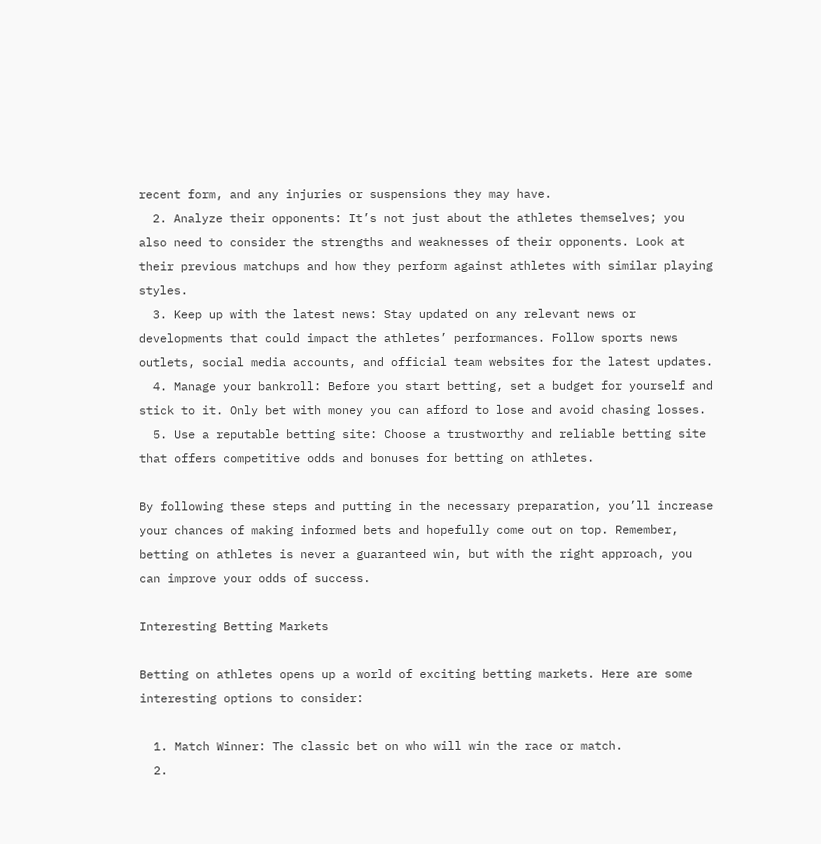recent form, and any injuries or suspensions they may have.
  2. Analyze their opponents: It’s not just about the athletes themselves; you also need to consider the strengths and weaknesses of their opponents. Look at their previous matchups and how they perform against athletes with similar playing styles.
  3. Keep up with the latest news: Stay updated on any relevant news or developments that could impact the athletes’ performances. Follow sports news outlets, social media accounts, and official team websites for the latest updates.
  4. Manage your bankroll: Before you start betting, set a budget for yourself and stick to it. Only bet with money you can afford to lose and avoid chasing losses.
  5. Use a reputable betting site: Choose a trustworthy and reliable betting site that offers competitive odds and bonuses for betting on athletes.

By following these steps and putting in the necessary preparation, you’ll increase your chances of making informed bets and hopefully come out on top. Remember, betting on athletes is never a guaranteed win, but with the right approach, you can improve your odds of success.

Interesting Betting Markets

Betting on athletes opens up a world of exciting betting markets. Here are some interesting options to consider:

  1. Match Winner: The classic bet on who will win the race or match.
  2.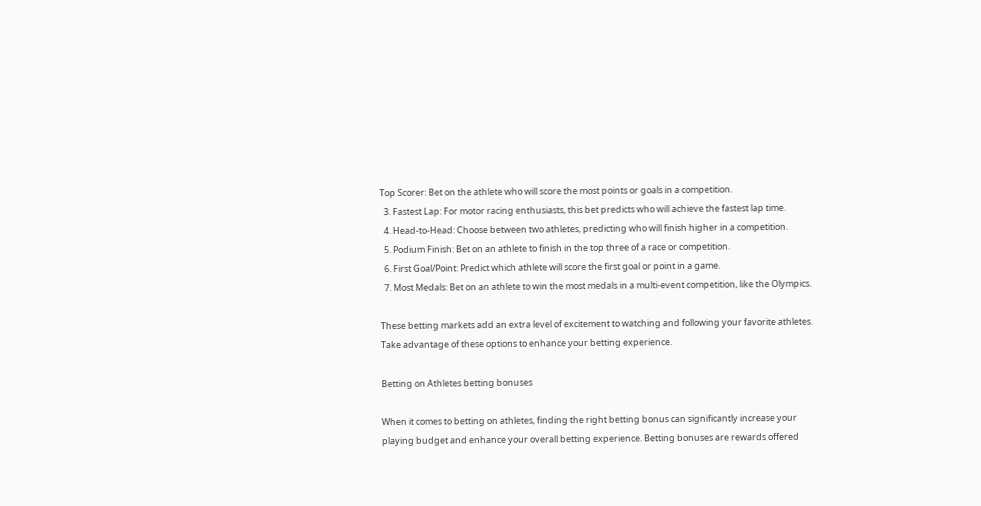Top Scorer: Bet on the athlete who will score the most points or goals in a competition.
  3. Fastest Lap: For motor racing enthusiasts, this bet predicts who will achieve the fastest lap time.
  4. Head-to-Head: Choose between two athletes, predicting who will finish higher in a competition.
  5. Podium Finish: Bet on an athlete to finish in the top three of a race or competition.
  6. First Goal/Point: Predict which athlete will score the first goal or point in a game.
  7. Most Medals: Bet on an athlete to win the most medals in a multi-event competition, like the Olympics.

These betting markets add an extra level of excitement to watching and following your favorite athletes. Take advantage of these options to enhance your betting experience.

Betting on Athletes betting bonuses

When it comes to betting on athletes, finding the right betting bonus can significantly increase your playing budget and enhance your overall betting experience. Betting bonuses are rewards offered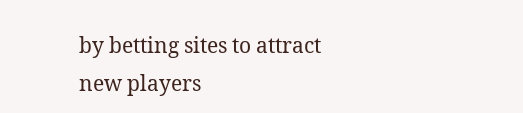by betting sites to attract new players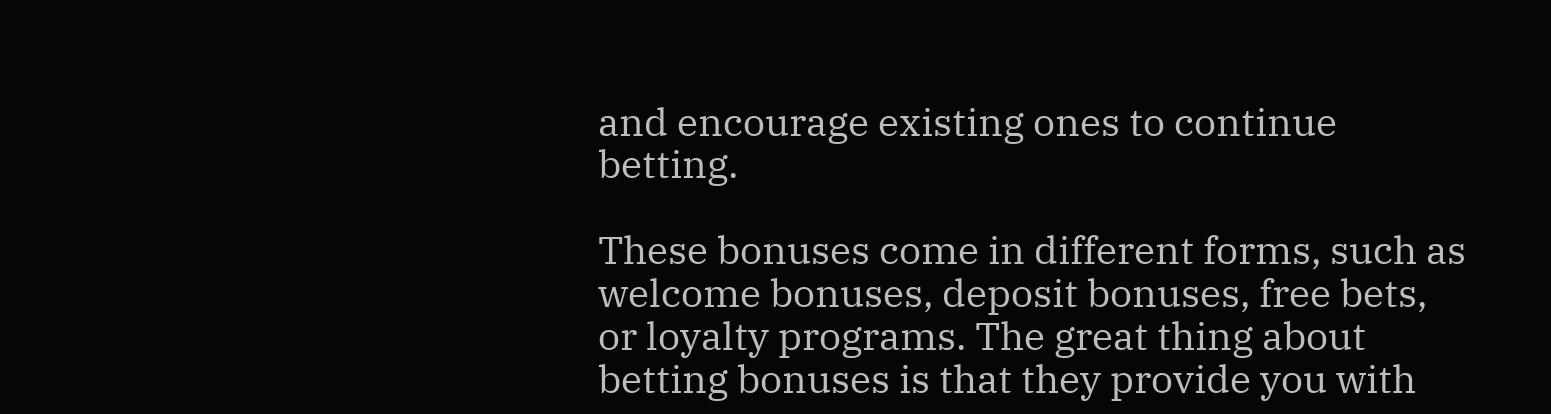and encourage existing ones to continue betting.

These bonuses come in different forms, such as welcome bonuses, deposit bonuses, free bets, or loyalty programs. The great thing about betting bonuses is that they provide you with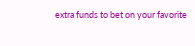extra funds to bet on your favorite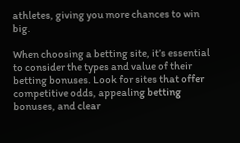athletes, giving you more chances to win big.

When choosing a betting site, it’s essential to consider the types and value of their betting bonuses. Look for sites that offer competitive odds, appealing betting bonuses, and clear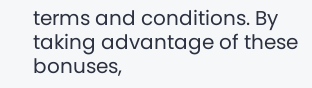terms and conditions. By taking advantage of these bonuses,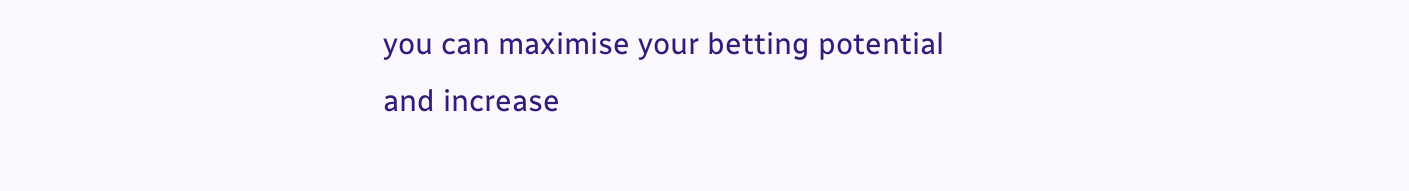you can maximise your betting potential and increase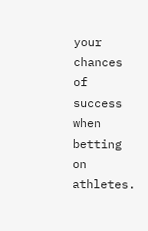your chances of success when betting on athletes.